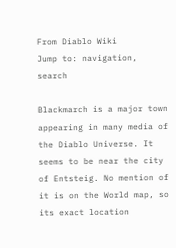From Diablo Wiki
Jump to: navigation, search

Blackmarch is a major town appearing in many media of the Diablo Universe. It seems to be near the city of Entsteig. No mention of it is on the World map, so its exact location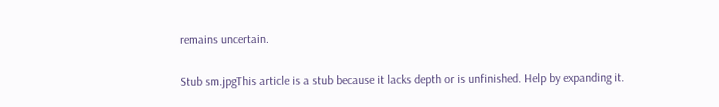remains uncertain.

Stub sm.jpgThis article is a stub because it lacks depth or is unfinished. Help by expanding it.